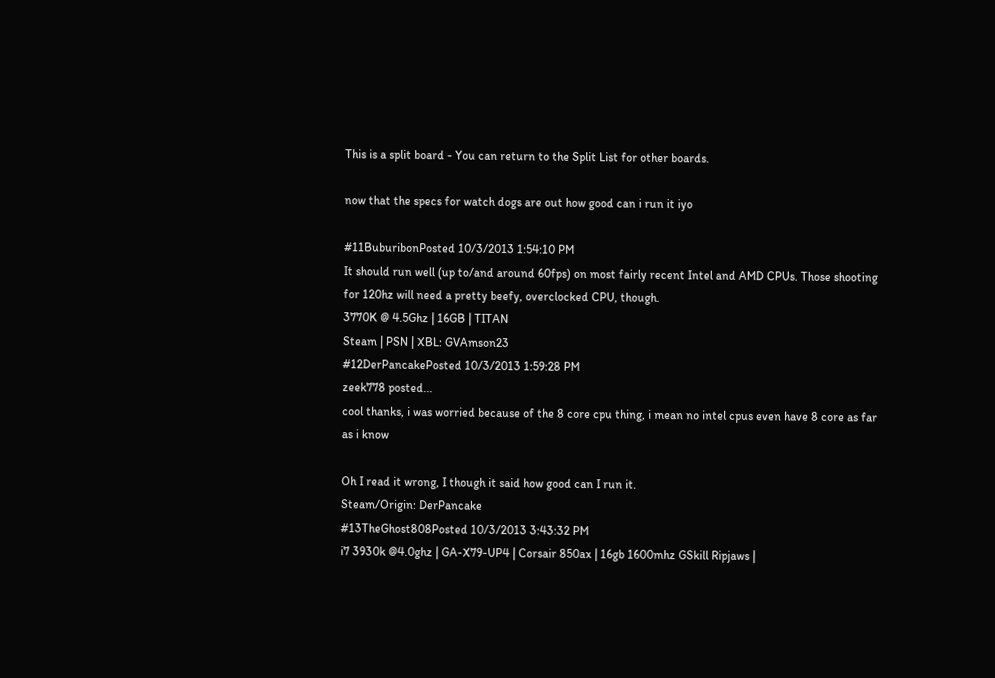This is a split board - You can return to the Split List for other boards.

now that the specs for watch dogs are out how good can i run it iyo

#11BuburibonPosted 10/3/2013 1:54:10 PM
It should run well (up to/and around 60fps) on most fairly recent Intel and AMD CPUs. Those shooting for 120hz will need a pretty beefy, overclocked CPU, though.
3770K @ 4.5Ghz | 16GB | TITAN
Steam | PSN | XBL: GVAmson23
#12DerPancakePosted 10/3/2013 1:59:28 PM
zeek778 posted...
cool thanks, i was worried because of the 8 core cpu thing, i mean no intel cpus even have 8 core as far as i know

Oh I read it wrong, I though it said how good can I run it.
Steam/Origin: DerPancake
#13TheGhost808Posted 10/3/2013 3:43:32 PM
i7 3930k @4.0ghz | GA-X79-UP4 | Corsair 850ax | 16gb 1600mhz GSkill Ripjaws |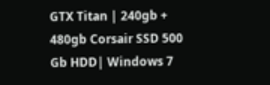GTX Titan | 240gb + 480gb Corsair SSD 500 Gb HDD| Windows 7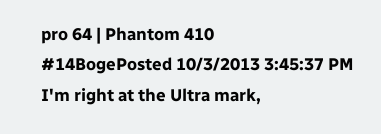pro 64 | Phantom 410
#14BogePosted 10/3/2013 3:45:37 PM
I'm right at the Ultra mark,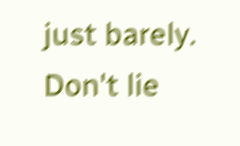just barely.
Don't lie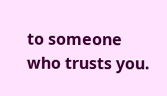to someone who trusts you.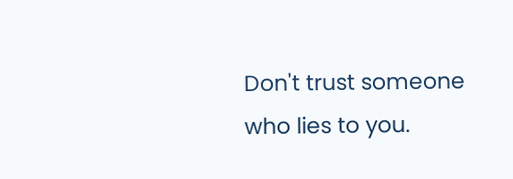Don't trust someone who lies to you.